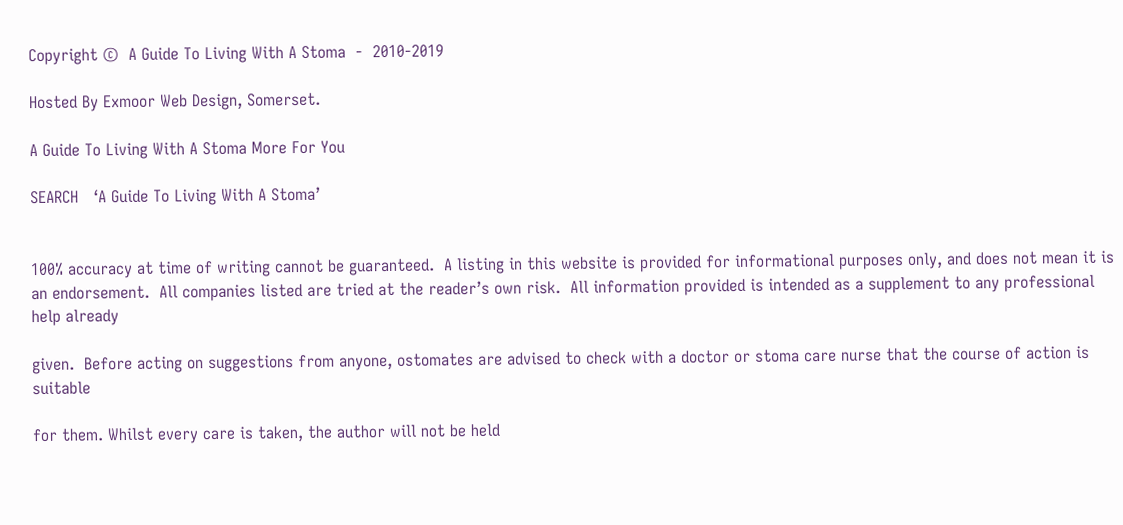Copyright ©  A Guide To Living With A Stoma  -  2010-2019

Hosted By Exmoor Web Design, Somerset.

A Guide To Living With A Stoma More For You

SEARCH   ‘A Guide To Living With A Stoma’


100% accuracy at time of writing cannot be guaranteed.  A listing in this website is provided for informational purposes only, and does not mean it is an endorsement.  All companies listed are tried at the reader’s own risk.  All information provided is intended as a supplement to any professional help already

given.  Before acting on suggestions from anyone, ostomates are advised to check with a doctor or stoma care nurse that the course of action is suitable

for them. Whilst every care is taken, the author will not be held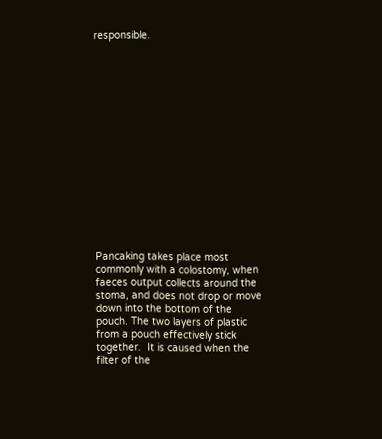responsible.
















Pancaking takes place most commonly with a colostomy, when faeces output collects around the stoma, and does not drop or move down into the bottom of the pouch. The two layers of plastic from a pouch effectively stick together.  It is caused when the filter of the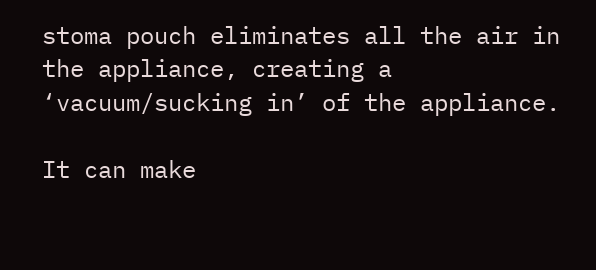stoma pouch eliminates all the air in the appliance, creating a ‘vacuum/sucking in’ of the appliance.

It can make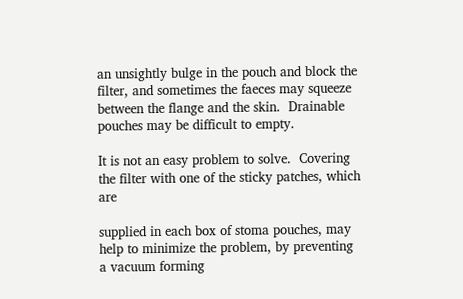an unsightly bulge in the pouch and block the filter, and sometimes the faeces may squeeze between the flange and the skin.  Drainable pouches may be difficult to empty.

It is not an easy problem to solve.  Covering the filter with one of the sticky patches, which are

supplied in each box of stoma pouches, may help to minimize the problem, by preventing a vacuum forming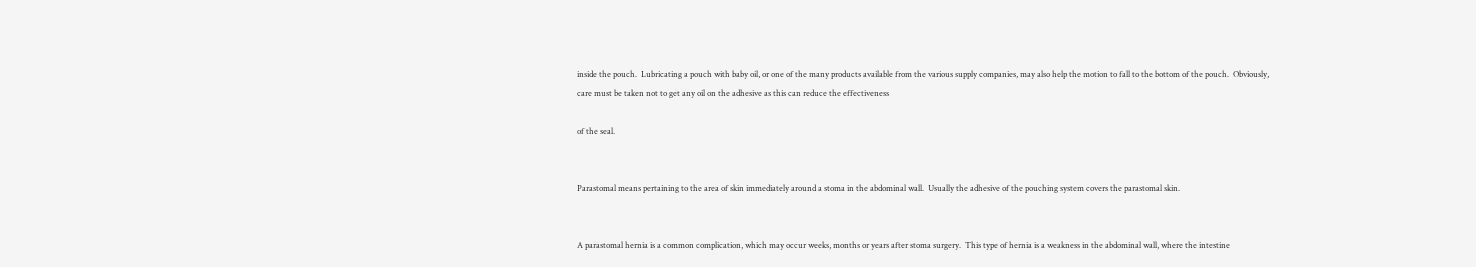inside the pouch.  Lubricating a pouch with baby oil, or one of the many products available from the various supply companies, may also help the motion to fall to the bottom of the pouch.  Obviously, care must be taken not to get any oil on the adhesive as this can reduce the effectiveness

of the seal.


Parastomal means pertaining to the area of skin immediately around a stoma in the abdominal wall.  Usually the adhesive of the pouching system covers the parastomal skin.


A parastomal hernia is a common complication, which may occur weeks, months or years after stoma surgery.  This type of hernia is a weakness in the abdominal wall, where the intestine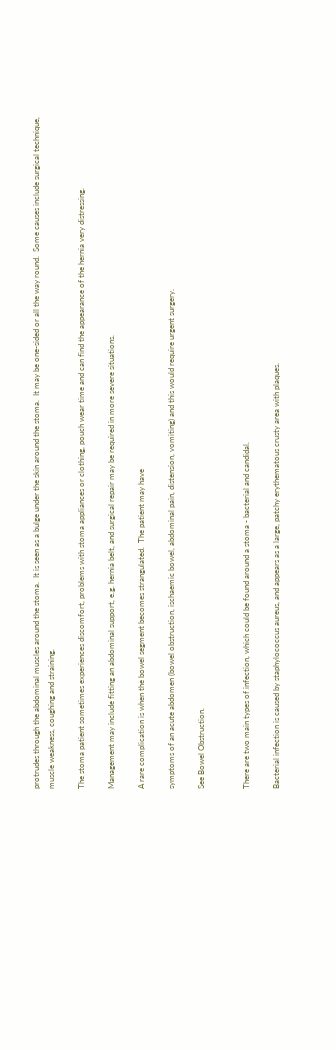protrudes through the abdominal muscles around the stoma.  It is seen as a bulge under the skin around the stoma.  It may be one-sided or all the way round.  Some causes include surgical technique, muscle weakness, coughing and straining.

The stoma patient sometimes experiences discomfort, problems with stoma appliances or clothing, pouch wear time and can find the appearance of the hernia very distressing.

Management may include fitting an abdominal support, e.g. hernia belt, and surgical repair may be required in more severe situations.

A rare complication is when the bowel segment becomes strangulated.  The patient may have

symptoms of an acute abdomen (bowel obstruction, ischaemic bowel, abdominal pain, distension, vomiting) and this would require urgent surgery.

See Bowel Obstruction.


There are two main types of infection, which could be found around a stoma - bacterial and candidal.

Bacterial infection is caused by staphylococcus aureus, and appears as a large, patchy erythematous crusty area with plaques.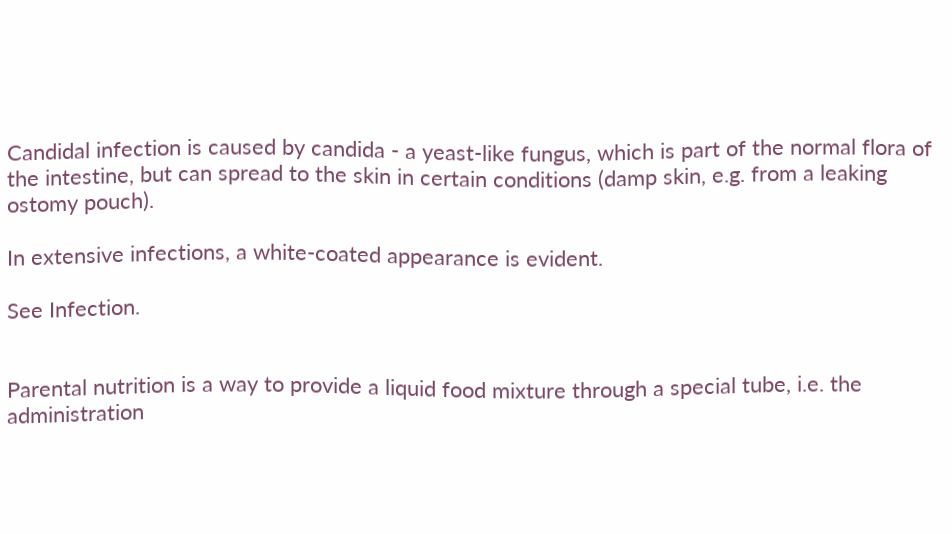Candidal infection is caused by candida - a yeast-like fungus, which is part of the normal flora of the intestine, but can spread to the skin in certain conditions (damp skin, e.g. from a leaking ostomy pouch).

In extensive infections, a white-coated appearance is evident.

See Infection.


Parental nutrition is a way to provide a liquid food mixture through a special tube, i.e. the administration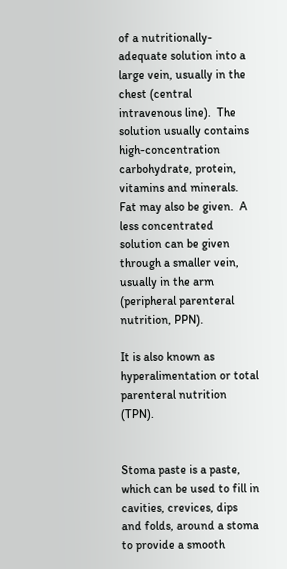of a nutritionally-adequate solution into a large vein, usually in the chest (central intravenous line).  The solution usually contains high-concentration carbohydrate, protein, vitamins and minerals.  Fat may also be given.  A less concentrated solution can be given through a smaller vein, usually in the arm (peripheral parenteral nutrition, PPN).

It is also known as hyperalimentation or total parenteral nutrition (TPN).


Stoma paste is a paste, which can be used to fill in cavities, crevices, dips and folds, around a stoma to provide a smooth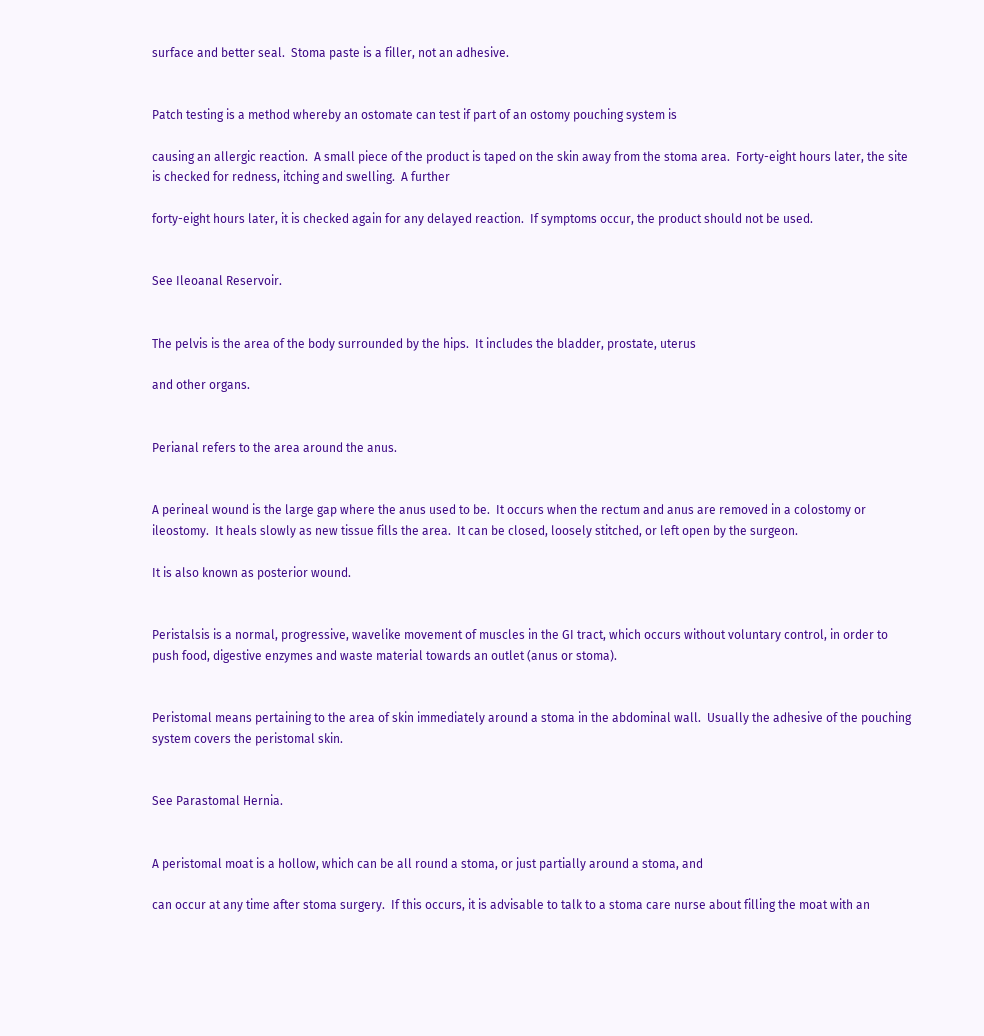surface and better seal.  Stoma paste is a filler, not an adhesive.


Patch testing is a method whereby an ostomate can test if part of an ostomy pouching system is

causing an allergic reaction.  A small piece of the product is taped on the skin away from the stoma area.  Forty-eight hours later, the site is checked for redness, itching and swelling.  A further

forty-eight hours later, it is checked again for any delayed reaction.  If symptoms occur, the product should not be used.


See Ileoanal Reservoir.


The pelvis is the area of the body surrounded by the hips.  It includes the bladder, prostate, uterus

and other organs.


Perianal refers to the area around the anus.


A perineal wound is the large gap where the anus used to be.  It occurs when the rectum and anus are removed in a colostomy or ileostomy.  It heals slowly as new tissue fills the area.  It can be closed, loosely stitched, or left open by the surgeon.

It is also known as posterior wound.


Peristalsis is a normal, progressive, wavelike movement of muscles in the GI tract, which occurs without voluntary control, in order to push food, digestive enzymes and waste material towards an outlet (anus or stoma).


Peristomal means pertaining to the area of skin immediately around a stoma in the abdominal wall.  Usually the adhesive of the pouching system covers the peristomal skin.


See Parastomal Hernia.


A peristomal moat is a hollow, which can be all round a stoma, or just partially around a stoma, and

can occur at any time after stoma surgery.  If this occurs, it is advisable to talk to a stoma care nurse about filling the moat with an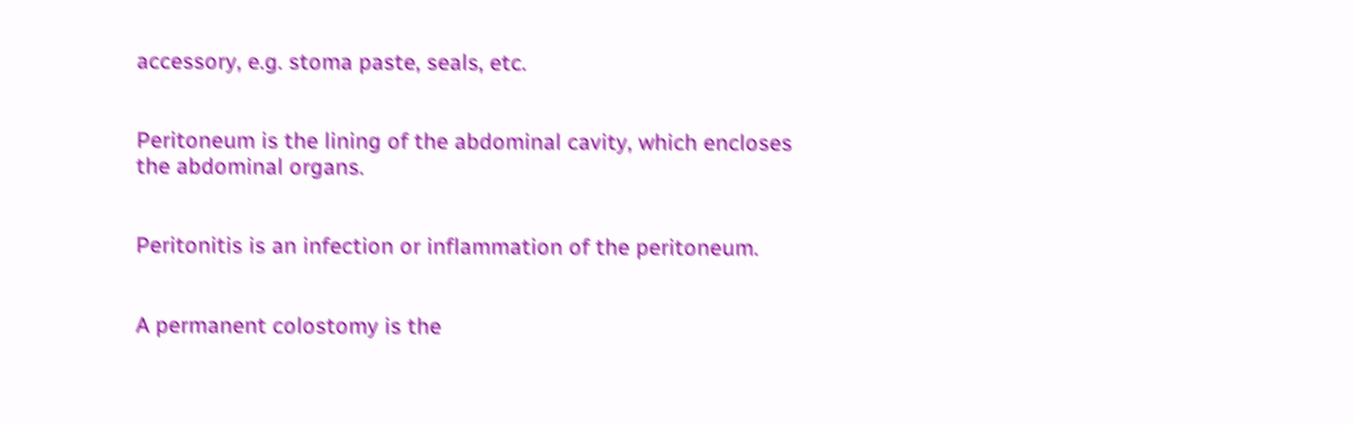accessory, e.g. stoma paste, seals, etc.


Peritoneum is the lining of the abdominal cavity, which encloses the abdominal organs.


Peritonitis is an infection or inflammation of the peritoneum.


A permanent colostomy is the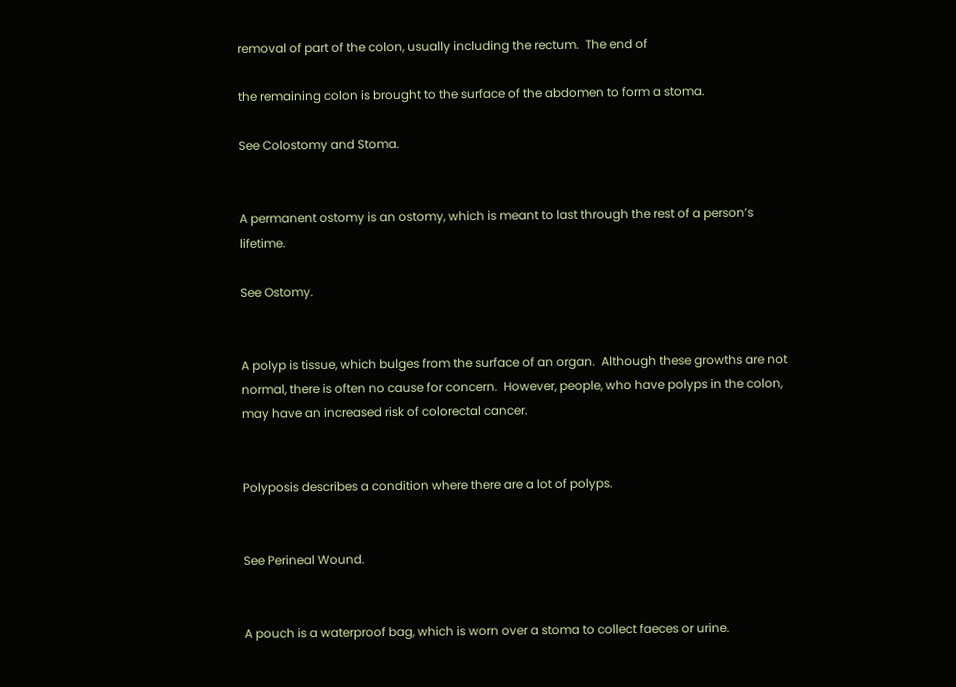removal of part of the colon, usually including the rectum.  The end of

the remaining colon is brought to the surface of the abdomen to form a stoma.

See Colostomy and Stoma.


A permanent ostomy is an ostomy, which is meant to last through the rest of a person’s lifetime.

See Ostomy.


A polyp is tissue, which bulges from the surface of an organ.  Although these growths are not normal, there is often no cause for concern.  However, people, who have polyps in the colon, may have an increased risk of colorectal cancer.


Polyposis describes a condition where there are a lot of polyps.


See Perineal Wound.


A pouch is a waterproof bag, which is worn over a stoma to collect faeces or urine.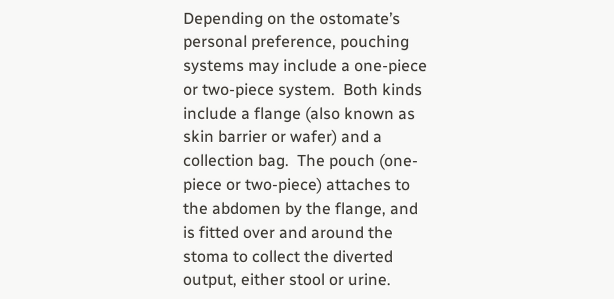Depending on the ostomate’s personal preference, pouching systems may include a one-piece or two-piece system.  Both kinds include a flange (also known as skin barrier or wafer) and a collection bag.  The pouch (one-piece or two-piece) attaches to the abdomen by the flange, and is fitted over and around the stoma to collect the diverted output, either stool or urine.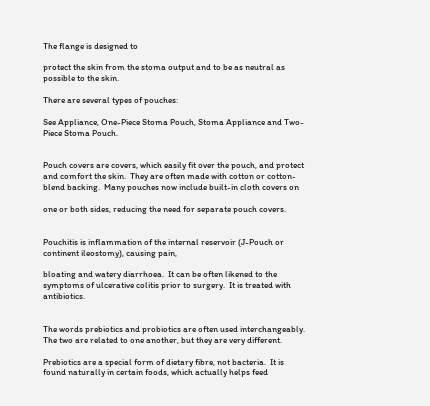The flange is designed to

protect the skin from the stoma output and to be as neutral as possible to the skin.

There are several types of pouches:

See Appliance, One-Piece Stoma Pouch, Stoma Appliance and Two-Piece Stoma Pouch.


Pouch covers are covers, which easily fit over the pouch, and protect and comfort the skin.  They are often made with cotton or cotton-blend backing.  Many pouches now include built-in cloth covers on

one or both sides, reducing the need for separate pouch covers.


Pouchitis is inflammation of the internal reservoir (J-Pouch or continent ileostomy), causing pain,

bloating and watery diarrhoea.  It can be often likened to the symptoms of ulcerative colitis prior to surgery.  It is treated with antibiotics.


The words prebiotics and probiotics are often used interchangeably.  The two are related to one another, but they are very different.

Prebiotics are a special form of dietary fibre, not bacteria.  It is found naturally in certain foods, which actually helps feed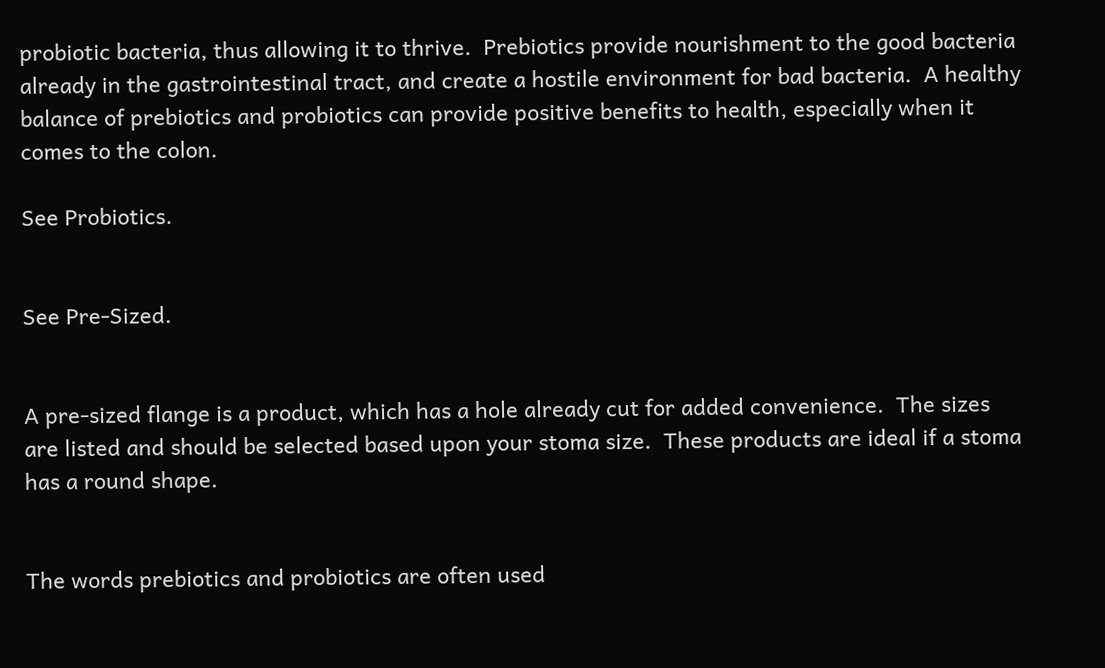probiotic bacteria, thus allowing it to thrive.  Prebiotics provide nourishment to the good bacteria already in the gastrointestinal tract, and create a hostile environment for bad bacteria.  A healthy balance of prebiotics and probiotics can provide positive benefits to health, especially when it comes to the colon.

See Probiotics.


See Pre-Sized.


A pre-sized flange is a product, which has a hole already cut for added convenience.  The sizes are listed and should be selected based upon your stoma size.  These products are ideal if a stoma has a round shape.


The words prebiotics and probiotics are often used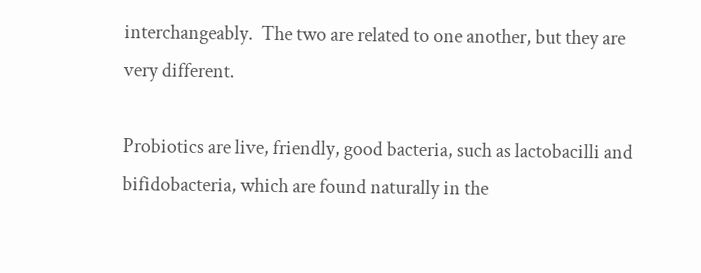interchangeably.  The two are related to one another, but they are very different.

Probiotics are live, friendly, good bacteria, such as lactobacilli and bifidobacteria, which are found naturally in the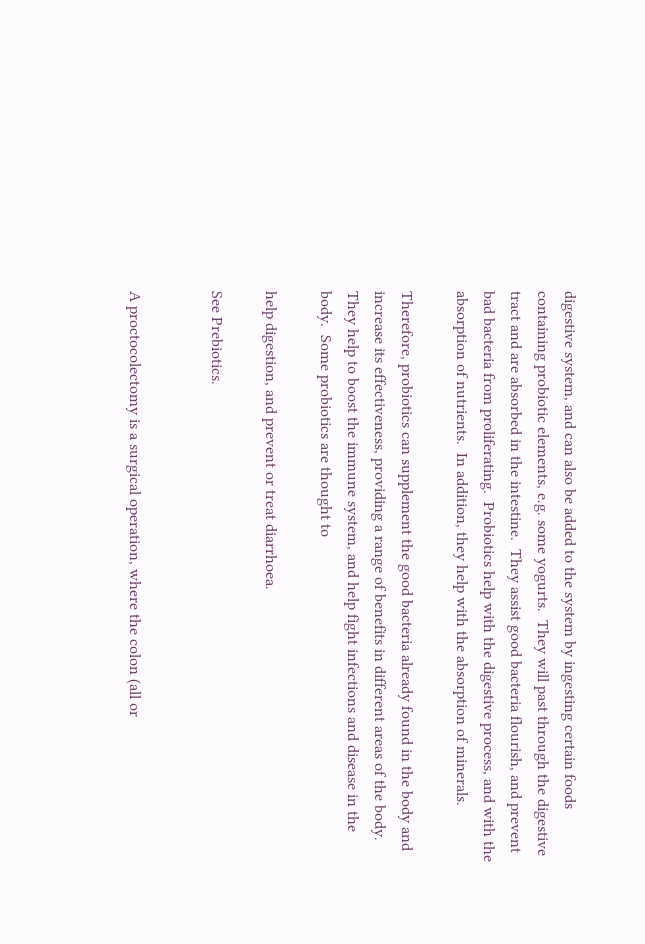digestive system, and can also be added to the system by ingesting certain foods containing probiotic elements, e.g. some yogurts.  They will past through the digestive tract and are absorbed in the intestine.  They assist good bacteria flourish, and prevent bad bacteria from proliferating.  Probiotics help with the digestive process, and with the absorption of nutrients.  In addition, they help with the absorption of minerals.

Therefore, probiotics can supplement the good bacteria already found in the body and increase its effectiveness, providing a range of benefits in different areas of the body. They help to boost the immune system, and help fight infections and disease in the body.  Some probiotics are thought to

help digestion, and prevent or treat diarrhoea.

See Prebiotics.


A proctocolectomy is a surgical operation, where the colon (all or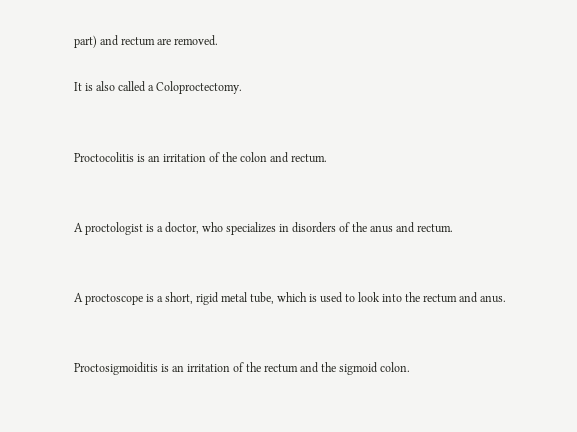part) and rectum are removed.

It is also called a Coloproctectomy.


Proctocolitis is an irritation of the colon and rectum.


A proctologist is a doctor, who specializes in disorders of the anus and rectum.


A proctoscope is a short, rigid metal tube, which is used to look into the rectum and anus.


Proctosigmoiditis is an irritation of the rectum and the sigmoid colon.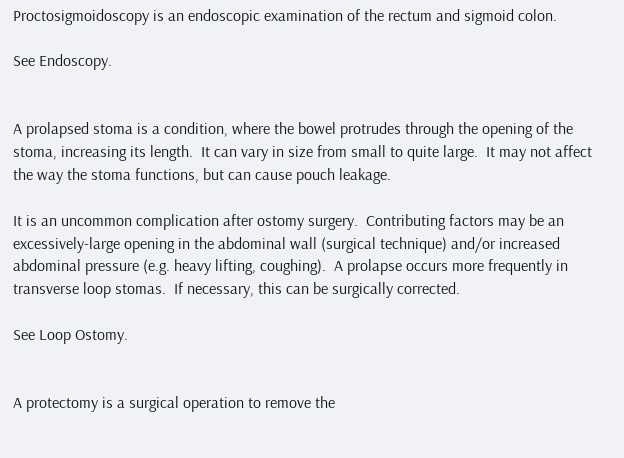Proctosigmoidoscopy is an endoscopic examination of the rectum and sigmoid colon.

See Endoscopy.


A prolapsed stoma is a condition, where the bowel protrudes through the opening of the stoma, increasing its length.  It can vary in size from small to quite large.  It may not affect the way the stoma functions, but can cause pouch leakage.

It is an uncommon complication after ostomy surgery.  Contributing factors may be an excessively-large opening in the abdominal wall (surgical technique) and/or increased abdominal pressure (e.g. heavy lifting, coughing).  A prolapse occurs more frequently in transverse loop stomas.  If necessary, this can be surgically corrected.

See Loop Ostomy.


A protectomy is a surgical operation to remove the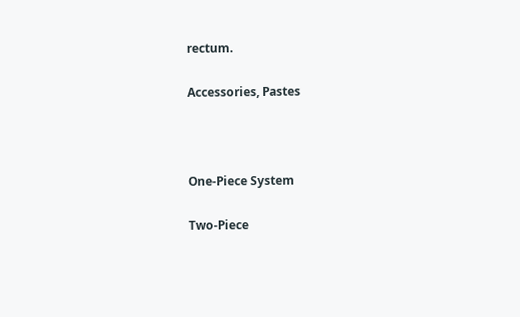rectum.

Accessories, Pastes



One-Piece System

Two-Piece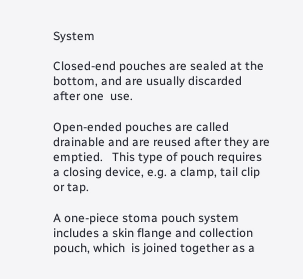System

Closed-end pouches are sealed at the bottom, and are usually discarded after one  use.

Open-ended pouches are called drainable and are reused after they are emptied.   This type of pouch requires a closing device, e.g. a clamp, tail clip or tap.

A one-piece stoma pouch system includes a skin flange and collection pouch, which  is joined together as a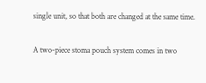single unit, so that both are changed at the same time.

A two-piece stoma pouch system comes in two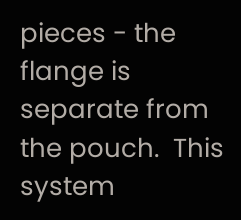pieces - the flange is separate from  the pouch.  This system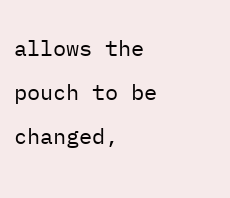allows the pouch to be changed,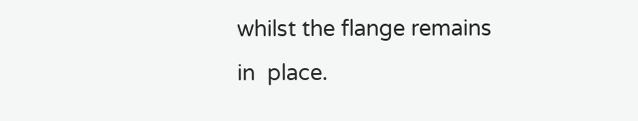whilst the flange remains in  place.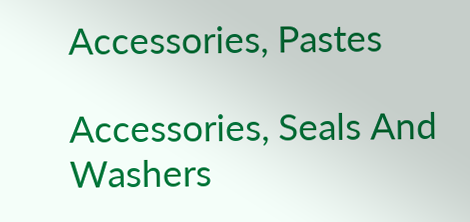Accessories, Pastes

Accessories, Seals And Washers